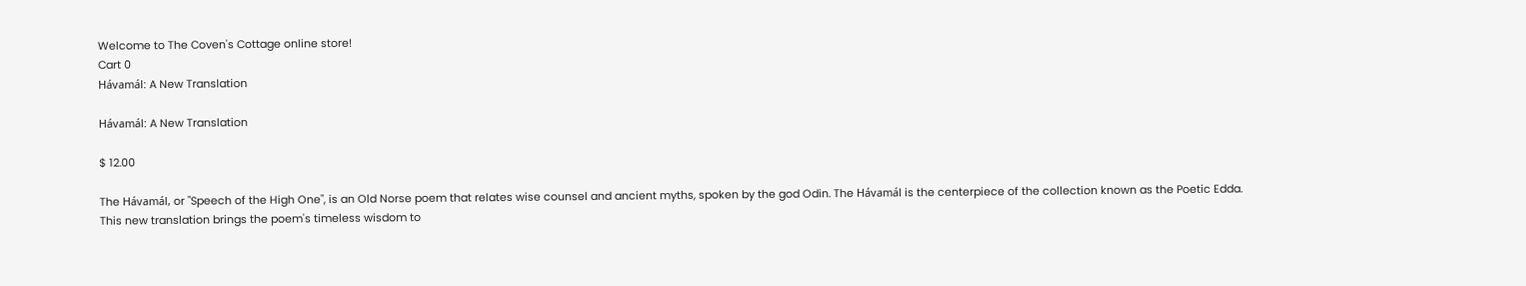Welcome to The Coven's Cottage online store!
Cart 0
Hávamál: A New Translation

Hávamál: A New Translation

$ 12.00

The Hávamál, or "Speech of the High One", is an Old Norse poem that relates wise counsel and ancient myths, spoken by the god Odin. The Hávamál is the centerpiece of the collection known as the Poetic Edda. This new translation brings the poem's timeless wisdom to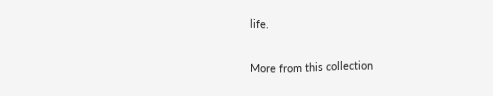life.

More from this collection